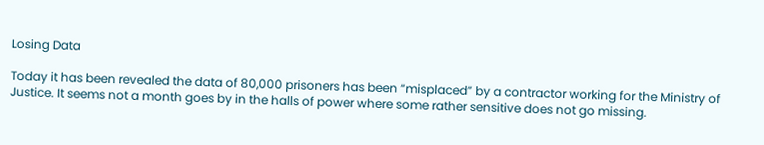Losing Data

Today it has been revealed the data of 80,000 prisoners has been “misplaced” by a contractor working for the Ministry of Justice. It seems not a month goes by in the halls of power where some rather sensitive does not go missing.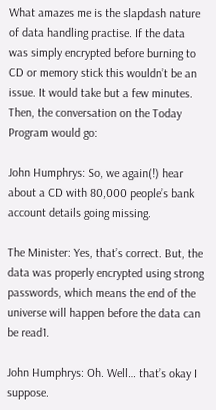What amazes me is the slapdash nature of data handling practise. If the data was simply encrypted before burning to CD or memory stick this wouldn’t be an issue. It would take but a few minutes. Then, the conversation on the Today Program would go:

John Humphrys: So, we again(!) hear about a CD with 80,000 people’s bank account details going missing.

The Minister: Yes, that’s correct. But, the data was properly encrypted using strong passwords, which means the end of the universe will happen before the data can be read1.

John Humphrys: Oh. Well… that’s okay I suppose.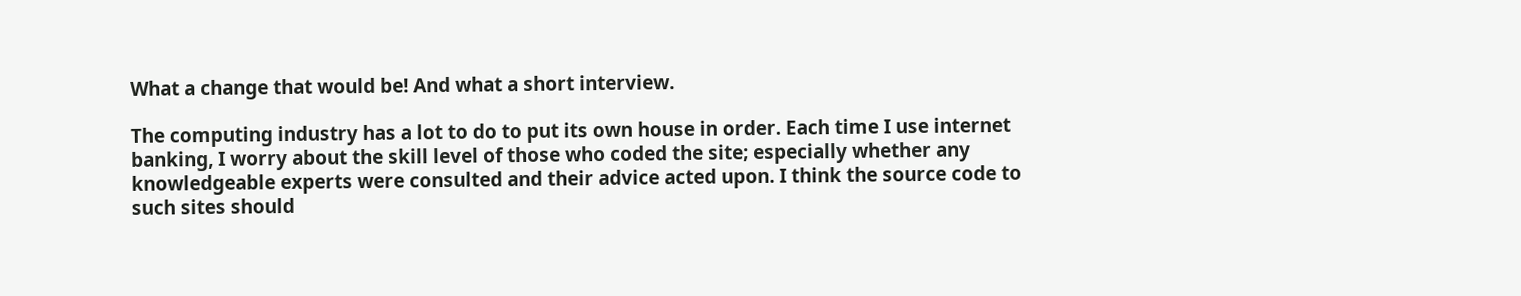What a change that would be! And what a short interview.

The computing industry has a lot to do to put its own house in order. Each time I use internet banking, I worry about the skill level of those who coded the site; especially whether any knowledgeable experts were consulted and their advice acted upon. I think the source code to such sites should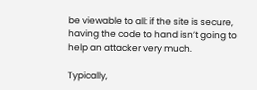be viewable to all: if the site is secure, having the code to hand isn’t going to help an attacker very much.

Typically,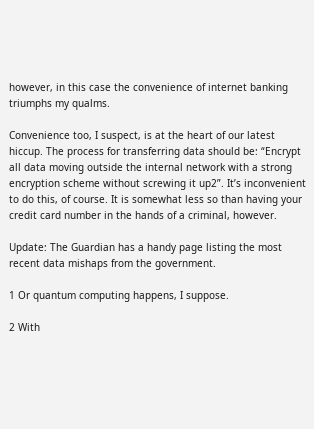however, in this case the convenience of internet banking triumphs my qualms.

Convenience too, I suspect, is at the heart of our latest hiccup. The process for transferring data should be: “Encrypt all data moving outside the internal network with a strong encryption scheme without screwing it up2”. It’s inconvenient to do this, of course. It is somewhat less so than having your credit card number in the hands of a criminal, however.

Update: The Guardian has a handy page listing the most recent data mishaps from the government.

1 Or quantum computing happens, I suppose.

2 With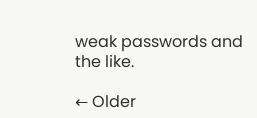weak passwords and the like.

← Older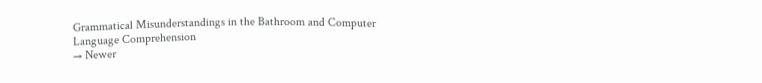Grammatical Misunderstandings in the Bathroom and Computer Language Comprehension
→ Newer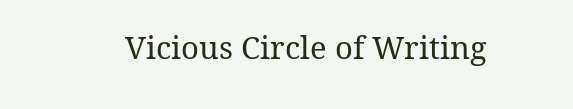Vicious Circle of Writing